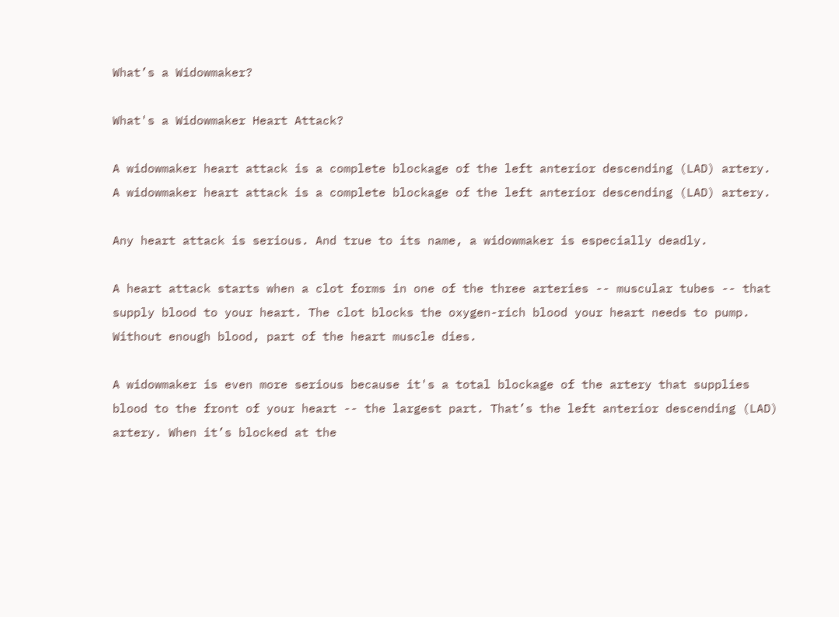What’s a Widowmaker?

What's a Widowmaker Heart Attack?

A widowmaker heart attack is a complete blockage of the left anterior descending (LAD) artery.
A widowmaker heart attack is a complete blockage of the left anterior descending (LAD) artery.

Any heart attack is serious. And true to its name, a widowmaker is especially deadly.

A heart attack starts when a clot forms in one of the three arteries -- muscular tubes -- that supply blood to your heart. The clot blocks the oxygen-rich blood your heart needs to pump. Without enough blood, part of the heart muscle dies.

A widowmaker is even more serious because it's a total blockage of the artery that supplies blood to the front of your heart -- the largest part. That’s the left anterior descending (LAD) artery. When it’s blocked at the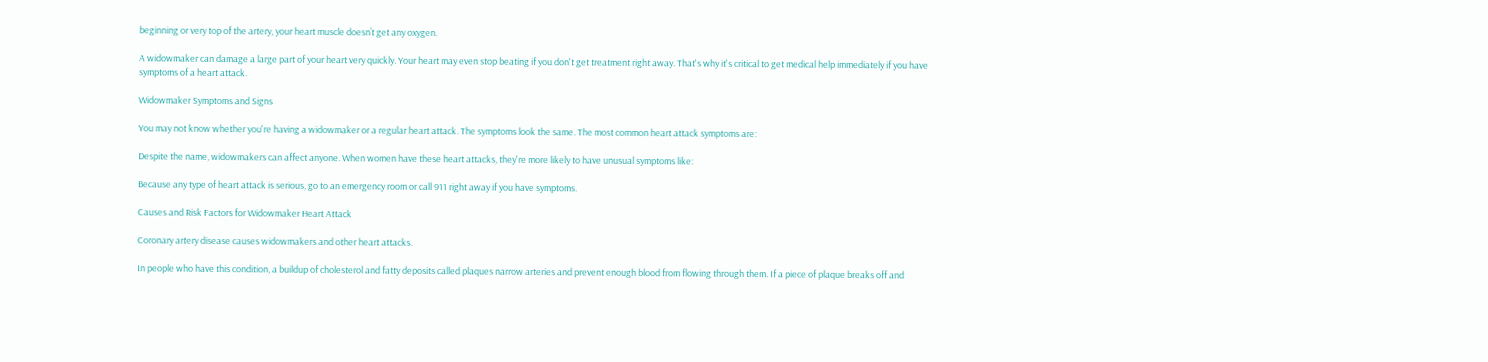beginning or very top of the artery, your heart muscle doesn’t get any oxygen.

A widowmaker can damage a large part of your heart very quickly. Your heart may even stop beating if you don't get treatment right away. That's why it's critical to get medical help immediately if you have symptoms of a heart attack.

Widowmaker Symptoms and Signs

You may not know whether you're having a widowmaker or a regular heart attack. The symptoms look the same. The most common heart attack symptoms are:

Despite the name, widowmakers can affect anyone. When women have these heart attacks, they're more likely to have unusual symptoms like:

Because any type of heart attack is serious, go to an emergency room or call 911 right away if you have symptoms.

Causes and Risk Factors for Widowmaker Heart Attack

Coronary artery disease causes widowmakers and other heart attacks.

In people who have this condition, a buildup of cholesterol and fatty deposits called plaques narrow arteries and prevent enough blood from flowing through them. If a piece of plaque breaks off and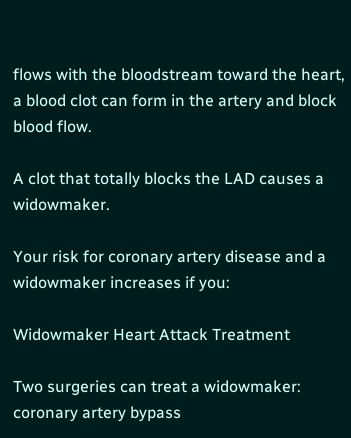flows with the bloodstream toward the heart, a blood clot can form in the artery and block blood flow.

A clot that totally blocks the LAD causes a widowmaker.

Your risk for coronary artery disease and a widowmaker increases if you:

Widowmaker Heart Attack Treatment

Two surgeries can treat a widowmaker: coronary artery bypass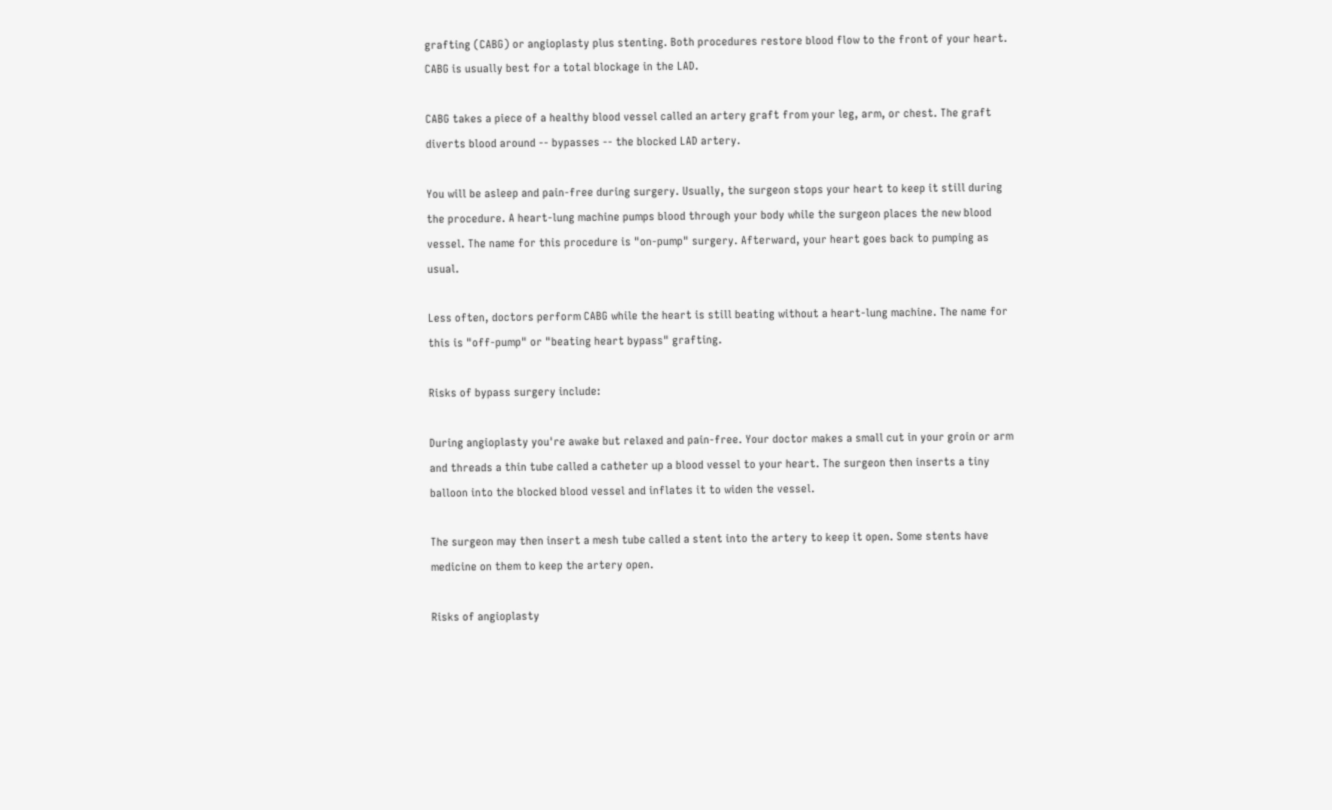grafting (CABG) or angioplasty plus stenting. Both procedures restore blood flow to the front of your heart. CABG is usually best for a total blockage in the LAD.

CABG takes a piece of a healthy blood vessel called an artery graft from your leg, arm, or chest. The graft diverts blood around -- bypasses -- the blocked LAD artery.

You will be asleep and pain-free during surgery. Usually, the surgeon stops your heart to keep it still during the procedure. A heart-lung machine pumps blood through your body while the surgeon places the new blood vessel. The name for this procedure is "on-pump" surgery. Afterward, your heart goes back to pumping as usual.

Less often, doctors perform CABG while the heart is still beating without a heart-lung machine. The name for this is "off-pump" or "beating heart bypass" grafting.

Risks of bypass surgery include:

During angioplasty you're awake but relaxed and pain-free. Your doctor makes a small cut in your groin or arm and threads a thin tube called a catheter up a blood vessel to your heart. The surgeon then inserts a tiny balloon into the blocked blood vessel and inflates it to widen the vessel.

The surgeon may then insert a mesh tube called a stent into the artery to keep it open. Some stents have medicine on them to keep the artery open.

Risks of angioplasty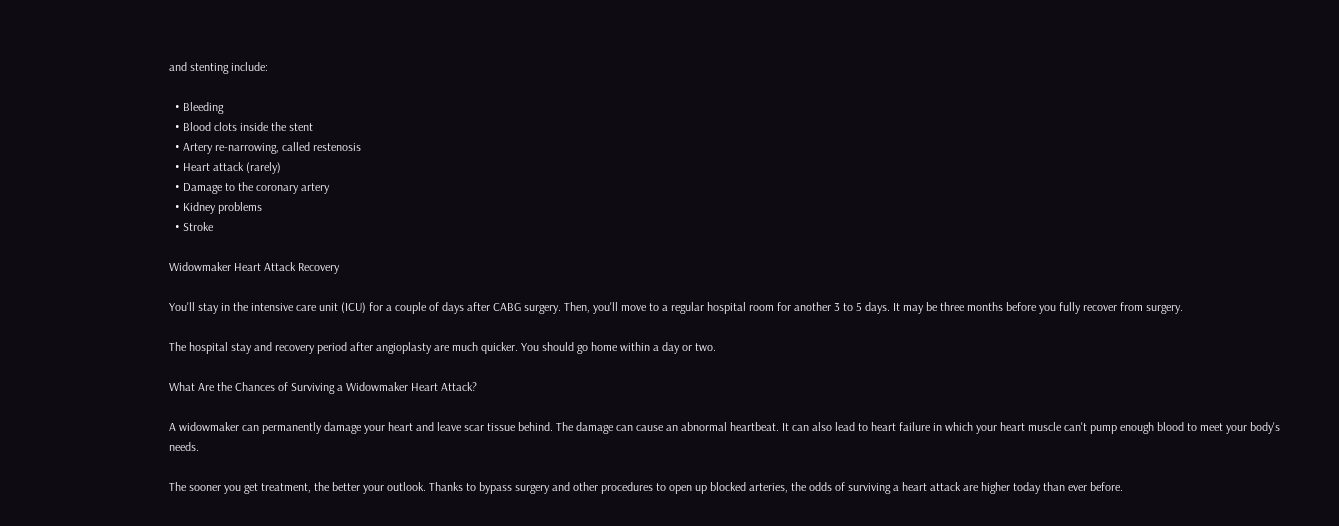and stenting include:

  • Bleeding
  • Blood clots inside the stent
  • Artery re-narrowing, called restenosis
  • Heart attack (rarely)
  • Damage to the coronary artery
  • Kidney problems
  • Stroke

Widowmaker Heart Attack Recovery

You'll stay in the intensive care unit (ICU) for a couple of days after CABG surgery. Then, you'll move to a regular hospital room for another 3 to 5 days. It may be three months before you fully recover from surgery.

The hospital stay and recovery period after angioplasty are much quicker. You should go home within a day or two.

What Are the Chances of Surviving a Widowmaker Heart Attack?

A widowmaker can permanently damage your heart and leave scar tissue behind. The damage can cause an abnormal heartbeat. It can also lead to heart failure in which your heart muscle can't pump enough blood to meet your body's needs.

The sooner you get treatment, the better your outlook. Thanks to bypass surgery and other procedures to open up blocked arteries, the odds of surviving a heart attack are higher today than ever before.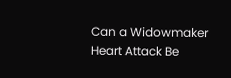Can a Widowmaker Heart Attack Be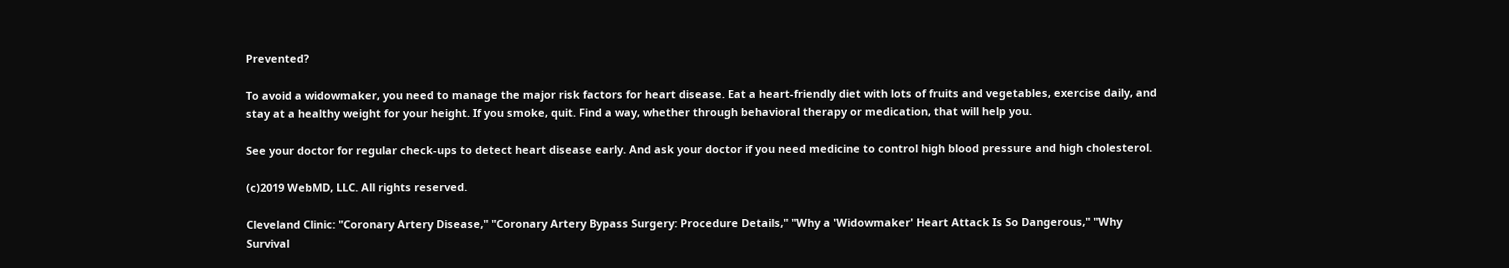Prevented?

To avoid a widowmaker, you need to manage the major risk factors for heart disease. Eat a heart-friendly diet with lots of fruits and vegetables, exercise daily, and stay at a healthy weight for your height. If you smoke, quit. Find a way, whether through behavioral therapy or medication, that will help you.

See your doctor for regular check-ups to detect heart disease early. And ask your doctor if you need medicine to control high blood pressure and high cholesterol.

(c)2019 WebMD, LLC. All rights reserved.

Cleveland Clinic: "Coronary Artery Disease," "Coronary Artery Bypass Surgery: Procedure Details," "Why a 'Widowmaker' Heart Attack Is So Dangerous," "Why Survival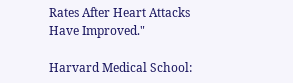Rates After Heart Attacks Have Improved."

Harvard Medical School: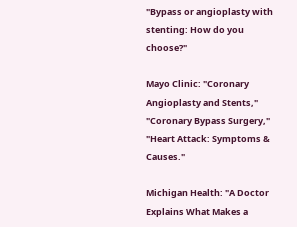"Bypass or angioplasty with stenting: How do you choose?"

Mayo Clinic: "Coronary Angioplasty and Stents," "Coronary Bypass Surgery," "Heart Attack: Symptoms & Causes."

Michigan Health: "A Doctor Explains What Makes a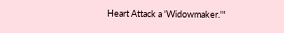Heart Attack a 'Widowmaker.'"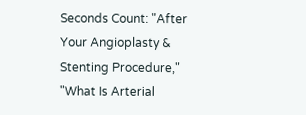Seconds Count: "After Your Angioplasty & Stenting Procedure," "What Is Arterial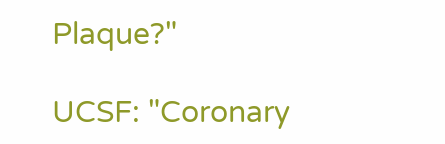Plaque?"

UCSF: "Coronary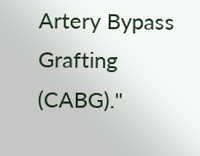Artery Bypass Grafting (CABG)."